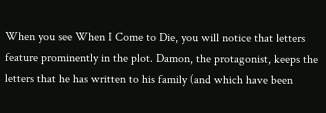When you see When I Come to Die, you will notice that letters feature prominently in the plot. Damon, the protagonist, keeps the letters that he has written to his family (and which have been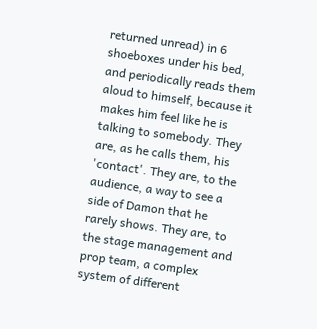returned unread) in 6 shoeboxes under his bed, and periodically reads them aloud to himself, because it makes him feel like he is talking to somebody. They are, as he calls them, his 'contact'. They are, to the audience, a way to see a side of Damon that he rarely shows. They are, to the stage management and prop team, a complex system of different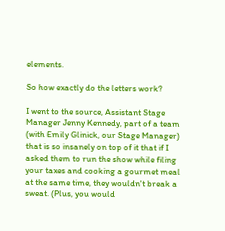elements.

So how exactly do the letters work?

I went to the source, Assistant Stage Manager Jenny Kennedy, part of a team (with Emily Glinick, our Stage Manager) that is so insanely on top of it that if I asked them to run the show while filing your taxes and cooking a gourmet meal at the same time, they wouldn't break a sweat. (Plus, you would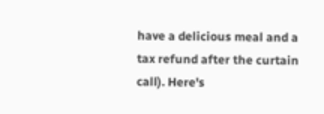have a delicious meal and a tax refund after the curtain call). Here's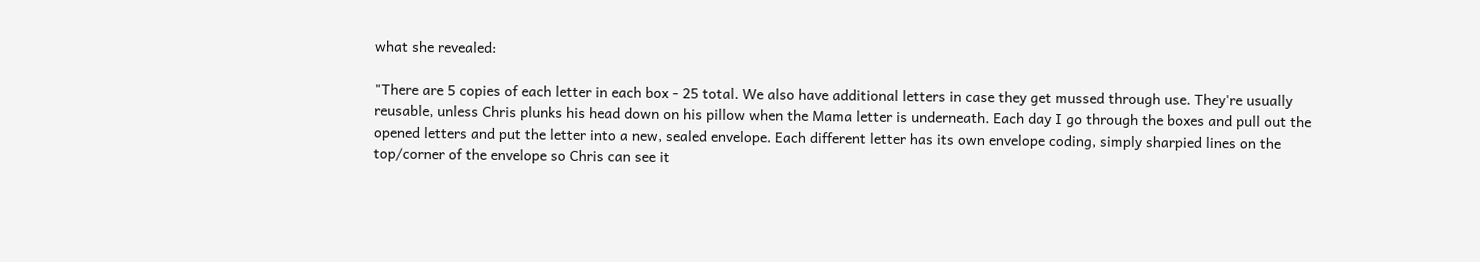what she revealed:

"There are 5 copies of each letter in each box - 25 total. We also have additional letters in case they get mussed through use. They're usually reusable, unless Chris plunks his head down on his pillow when the Mama letter is underneath. Each day I go through the boxes and pull out the opened letters and put the letter into a new, sealed envelope. Each different letter has its own envelope coding, simply sharpied lines on the top/corner of the envelope so Chris can see it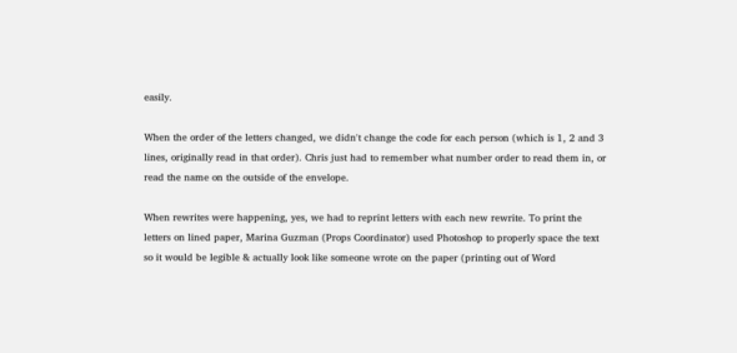easily.

When the order of the letters changed, we didn't change the code for each person (which is 1, 2 and 3 lines, originally read in that order). Chris just had to remember what number order to read them in, or read the name on the outside of the envelope.

When rewrites were happening, yes, we had to reprint letters with each new rewrite. To print the letters on lined paper, Marina Guzman (Props Coordinator) used Photoshop to properly space the text so it would be legible & actually look like someone wrote on the paper (printing out of Word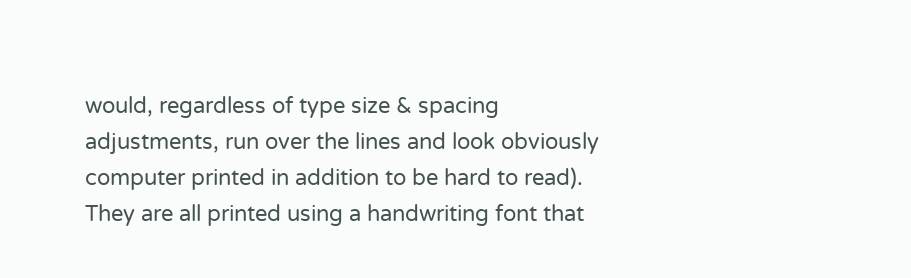would, regardless of type size & spacing adjustments, run over the lines and look obviously computer printed in addition to be hard to read). They are all printed using a handwriting font that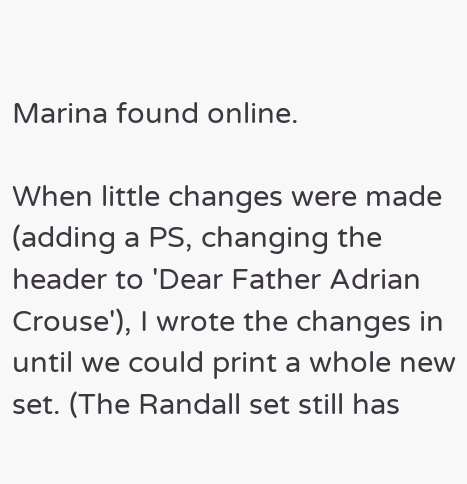Marina found online.

When little changes were made (adding a PS, changing the header to 'Dear Father Adrian Crouse'), I wrote the changes in until we could print a whole new set. (The Randall set still has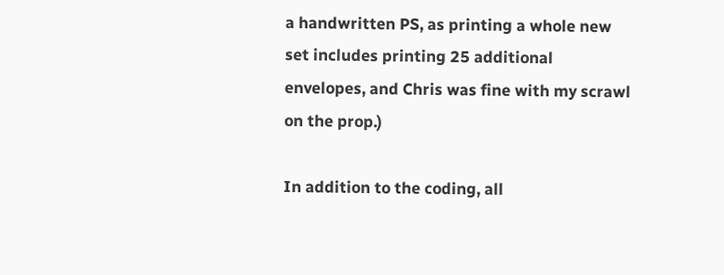a handwritten PS, as printing a whole new set includes printing 25 additional envelopes, and Chris was fine with my scrawl on the prop.)

In addition to the coding, all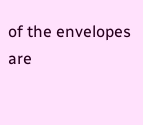of the envelopes are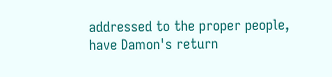addressed to the proper people, have Damon's return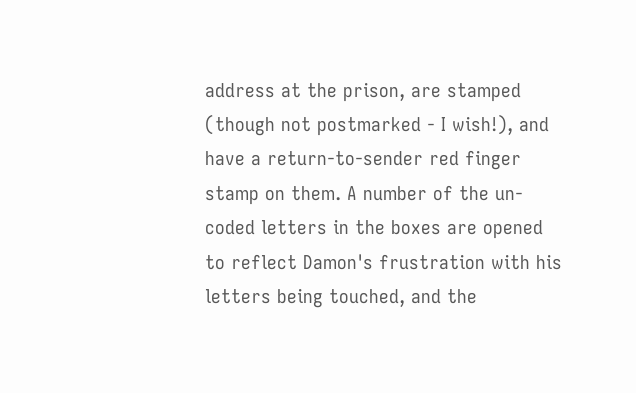address at the prison, are stamped (though not postmarked - I wish!), and have a return-to-sender red finger stamp on them. A number of the un-coded letters in the boxes are opened to reflect Damon's frustration with his letters being touched, and the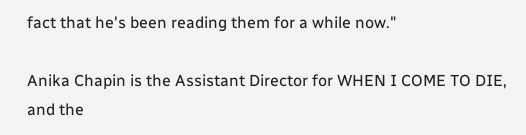fact that he's been reading them for a while now."

Anika Chapin is the Assistant Director for WHEN I COME TO DIE, and the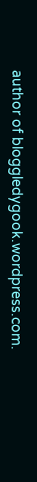author of bloggledygook.wordpress.com.